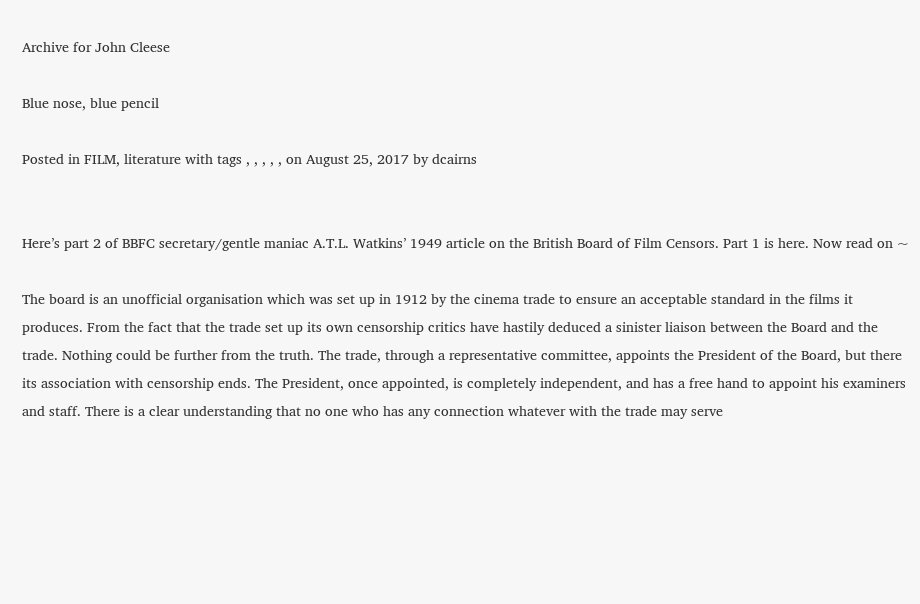Archive for John Cleese

Blue nose, blue pencil

Posted in FILM, literature with tags , , , , , on August 25, 2017 by dcairns


Here’s part 2 of BBFC secretary/gentle maniac A.T.L. Watkins’ 1949 article on the British Board of Film Censors. Part 1 is here. Now read on ~

The board is an unofficial organisation which was set up in 1912 by the cinema trade to ensure an acceptable standard in the films it produces. From the fact that the trade set up its own censorship critics have hastily deduced a sinister liaison between the Board and the trade. Nothing could be further from the truth. The trade, through a representative committee, appoints the President of the Board, but there its association with censorship ends. The President, once appointed, is completely independent, and has a free hand to appoint his examiners and staff. There is a clear understanding that no one who has any connection whatever with the trade may serve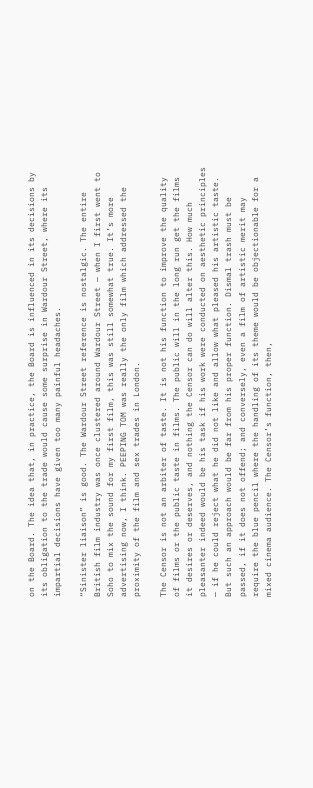on the Board. The idea that, in practice, the Board is influenced in its decisions by its obligation to the trade would cause some surprise in Wardour Street, where its impartial decisions have given too many painful headaches.

“Sinister liaison” is good. The Wardour Street reference is nostalgic. The entire British film industry was once clustered around Wardour Street — when I first went to Soho to mix the sound for my first film, this was still somewhat true. It’s more advertising now, I think. PEEPING TOM was really the only film which addressed the proximity of the film and sex trades in London.

The Censor is not an arbiter of taste. It is not his function to improve the quality of films or the public taste in films. The public will in the long run get the films it desires or deserves, and nothing the Censor can do will alter this. How much pleasanter indeed would be his task if his work were conducted on aesthetic principles — if he could reject what he did not like and allow what pleased his artistic taste. But such an approach would be far from his proper function. Dismal trash must be passed, if it does not offend; and conversely, even a film of artistic merit may require the blue pencil where the handling of its theme would be objectionable for a mixed cinema audience. The Censor’s function, then,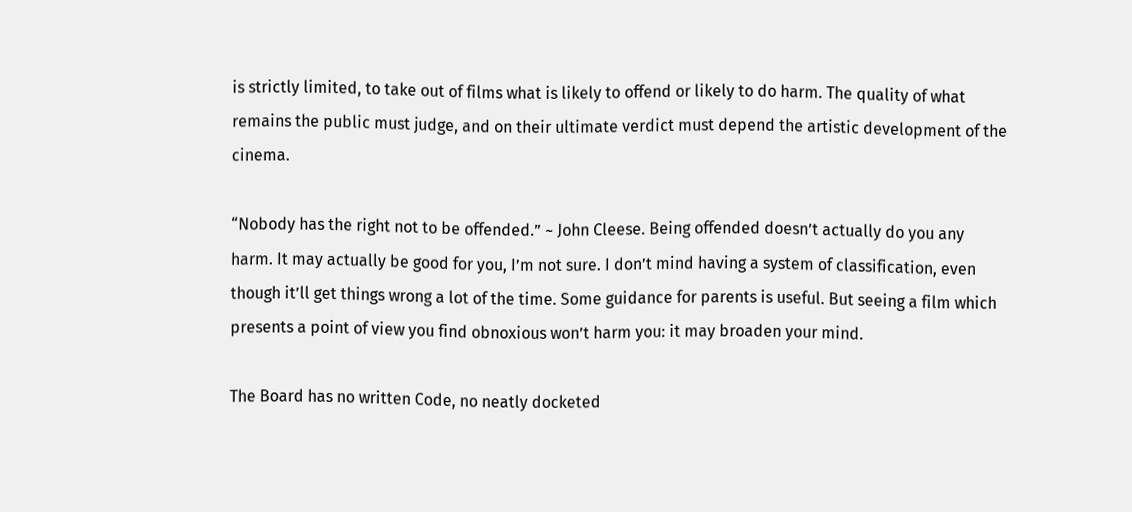is strictly limited, to take out of films what is likely to offend or likely to do harm. The quality of what remains the public must judge, and on their ultimate verdict must depend the artistic development of the cinema.

“Nobody has the right not to be offended.” ~ John Cleese. Being offended doesn’t actually do you any harm. It may actually be good for you, I’m not sure. I don’t mind having a system of classification, even though it’ll get things wrong a lot of the time. Some guidance for parents is useful. But seeing a film which presents a point of view you find obnoxious won’t harm you: it may broaden your mind.

The Board has no written Code, no neatly docketed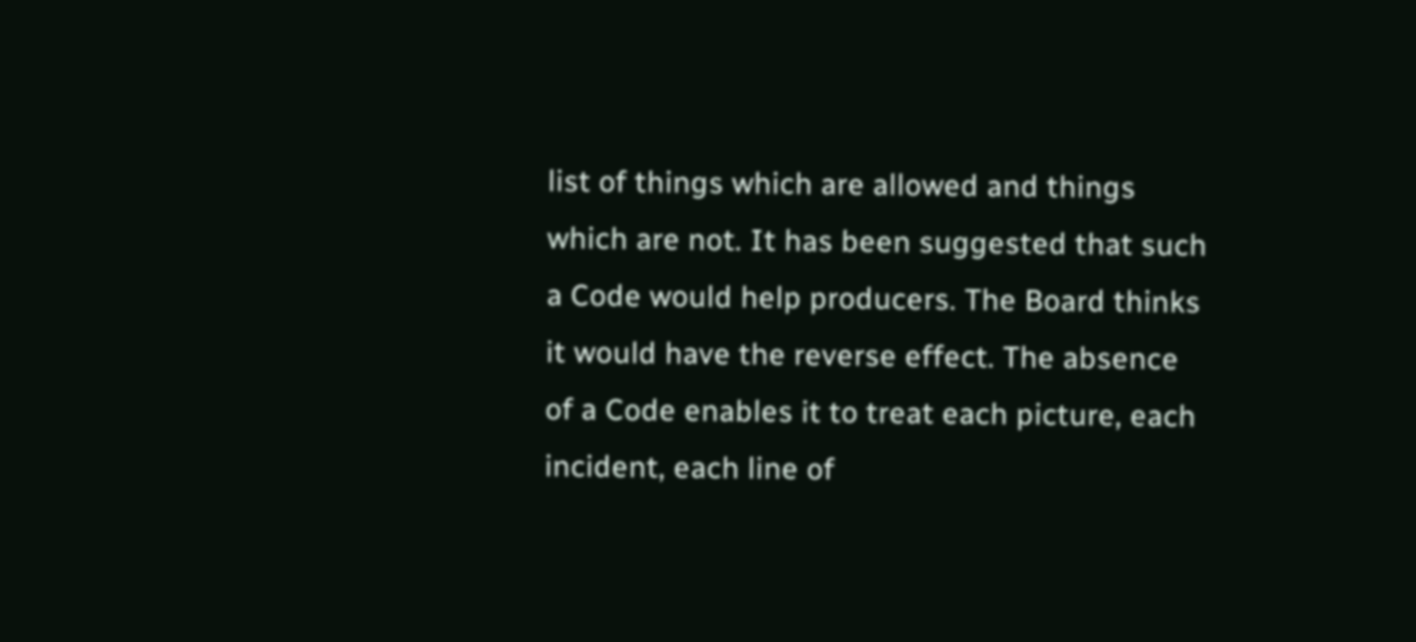list of things which are allowed and things which are not. It has been suggested that such a Code would help producers. The Board thinks it would have the reverse effect. The absence of a Code enables it to treat each picture, each incident, each line of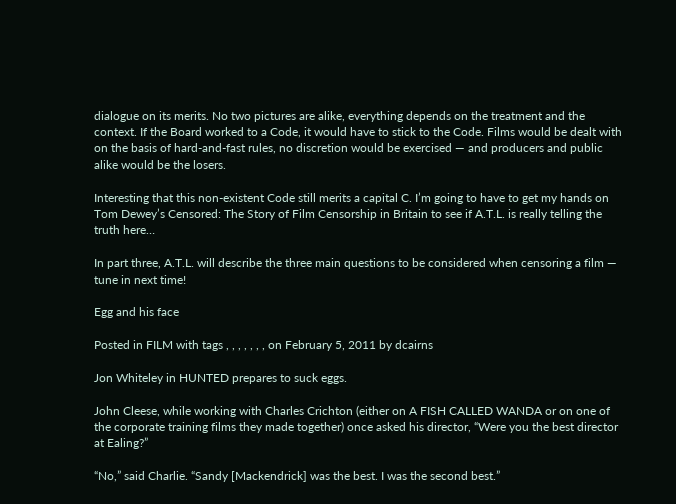dialogue on its merits. No two pictures are alike, everything depends on the treatment and the context. If the Board worked to a Code, it would have to stick to the Code. Films would be dealt with on the basis of hard-and-fast rules, no discretion would be exercised — and producers and public alike would be the losers.

Interesting that this non-existent Code still merits a capital C. I’m going to have to get my hands on Tom Dewey’s Censored: The Story of Film Censorship in Britain to see if A.T.L. is really telling the truth here…

In part three, A.T.L. will describe the three main questions to be considered when censoring a film — tune in next time!

Egg and his face

Posted in FILM with tags , , , , , , , on February 5, 2011 by dcairns

Jon Whiteley in HUNTED prepares to suck eggs.

John Cleese, while working with Charles Crichton (either on A FISH CALLED WANDA or on one of the corporate training films they made together) once asked his director, “Were you the best director at Ealing?”

“No,” said Charlie. “Sandy [Mackendrick] was the best. I was the second best.”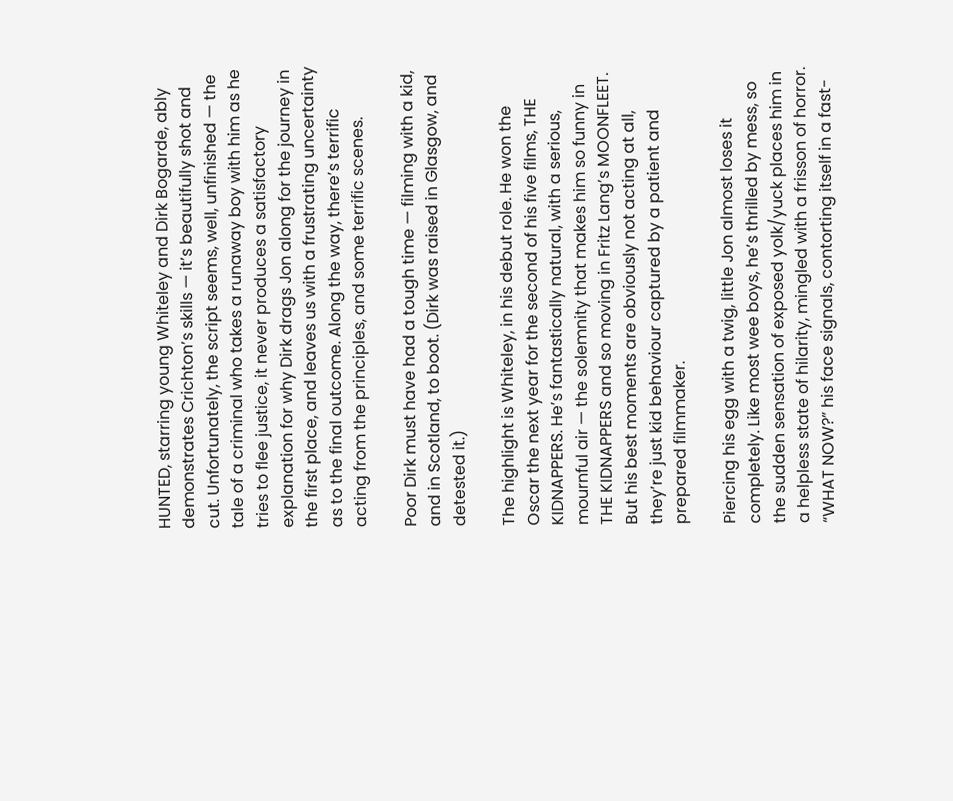HUNTED, starring young Whiteley and Dirk Bogarde, ably demonstrates Crichton’s skills — it’s beautifully shot and cut. Unfortunately, the script seems, well, unfinished — the tale of a criminal who takes a runaway boy with him as he tries to flee justice, it never produces a satisfactory explanation for why Dirk drags Jon along for the journey in the first place, and leaves us with a frustrating uncertainty as to the final outcome. Along the way, there’s terrific acting from the principles, and some terrific scenes.

Poor Dirk must have had a tough time — filming with a kid, and in Scotland, to boot. (Dirk was raised in Glasgow, and detested it.)

The highlight is Whiteley, in his debut role. He won the Oscar the next year for the second of his five films, THE KIDNAPPERS. He’s fantastically natural, with a serious, mournful air — the solemnity that makes him so funny in THE KIDNAPPERS and so moving in Fritz Lang’s MOONFLEET. But his best moments are obviously not acting at all, they’re just kid behaviour captured by a patient and prepared filmmaker.

Piercing his egg with a twig, little Jon almost loses it completely. Like most wee boys, he’s thrilled by mess, so the sudden sensation of exposed yolk/yuck places him in a helpless state of hilarity, mingled with a frisson of horror. “WHAT NOW?” his face signals, contorting itself in a fast-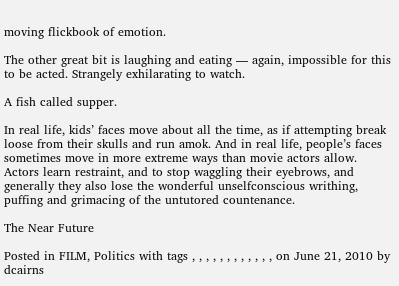moving flickbook of emotion.

The other great bit is laughing and eating — again, impossible for this to be acted. Strangely exhilarating to watch.

A fish called supper.

In real life, kids’ faces move about all the time, as if attempting break loose from their skulls and run amok. And in real life, people’s faces sometimes move in more extreme ways than movie actors allow. Actors learn restraint, and to stop waggling their eyebrows, and generally they also lose the wonderful unselfconscious writhing, puffing and grimacing of the untutored countenance.

The Near Future

Posted in FILM, Politics with tags , , , , , , , , , , , , on June 21, 2010 by dcairns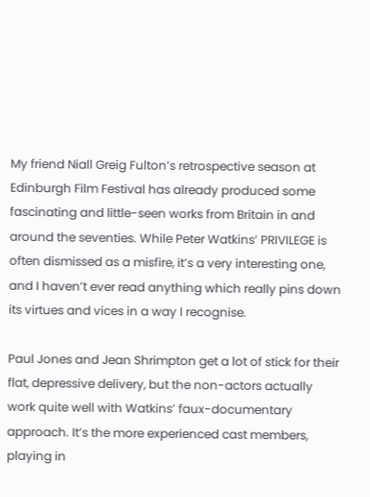My friend Niall Greig Fulton’s retrospective season at Edinburgh Film Festival has already produced some fascinating and little-seen works from Britain in and around the seventies. While Peter Watkins’ PRIVILEGE is often dismissed as a misfire, it’s a very interesting one, and I haven’t ever read anything which really pins down its virtues and vices in a way I recognise.

Paul Jones and Jean Shrimpton get a lot of stick for their flat, depressive delivery, but the non-actors actually work quite well with Watkins’ faux-documentary approach. It’s the more experienced cast members, playing in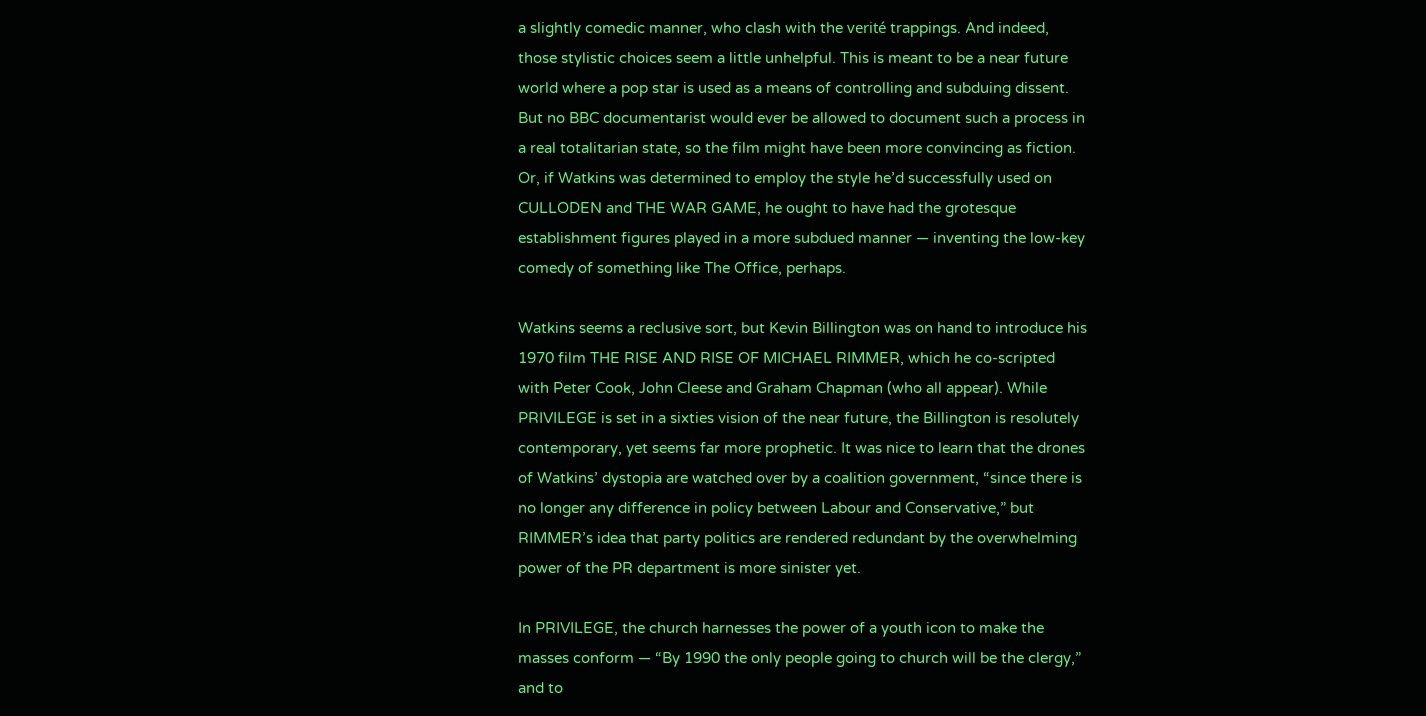a slightly comedic manner, who clash with the verité trappings. And indeed, those stylistic choices seem a little unhelpful. This is meant to be a near future world where a pop star is used as a means of controlling and subduing dissent. But no BBC documentarist would ever be allowed to document such a process in a real totalitarian state, so the film might have been more convincing as fiction. Or, if Watkins was determined to employ the style he’d successfully used on CULLODEN and THE WAR GAME, he ought to have had the grotesque establishment figures played in a more subdued manner — inventing the low-key comedy of something like The Office, perhaps.

Watkins seems a reclusive sort, but Kevin Billington was on hand to introduce his 1970 film THE RISE AND RISE OF MICHAEL RIMMER, which he co-scripted with Peter Cook, John Cleese and Graham Chapman (who all appear). While PRIVILEGE is set in a sixties vision of the near future, the Billington is resolutely contemporary, yet seems far more prophetic. It was nice to learn that the drones of Watkins’ dystopia are watched over by a coalition government, “since there is no longer any difference in policy between Labour and Conservative,” but RIMMER’s idea that party politics are rendered redundant by the overwhelming power of the PR department is more sinister yet.

In PRIVILEGE, the church harnesses the power of a youth icon to make the masses conform — “By 1990 the only people going to church will be the clergy,” and to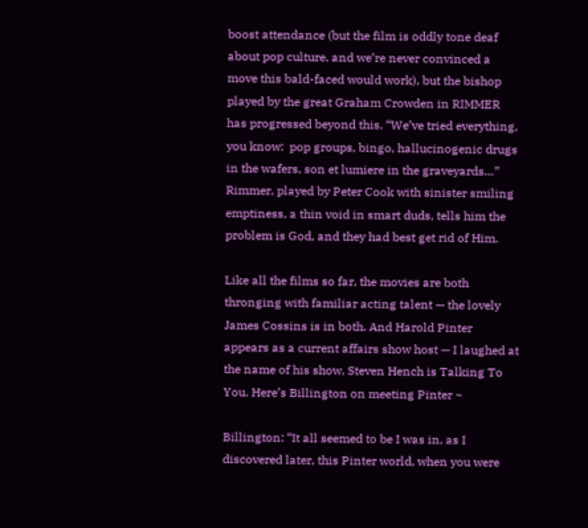boost attendance (but the film is oddly tone deaf about pop culture, and we’re never convinced a move this bald-faced would work), but the bishop played by the great Graham Crowden in RIMMER has progressed beyond this. “We’ve tried everything, you know:  pop groups, bingo, hallucinogenic drugs in the wafers, son et lumiere in the graveyards…” Rimmer, played by Peter Cook with sinister smiling emptiness, a thin void in smart duds, tells him the problem is God, and they had best get rid of Him.

Like all the films so far, the movies are both thronging with familiar acting talent — the lovely James Cossins is in both. And Harold Pinter appears as a current affairs show host — I laughed at the name of his show, Steven Hench is Talking To You. Here’s Billington on meeting Pinter ~

Billington: “It all seemed to be I was in, as I discovered later, this Pinter world, when you were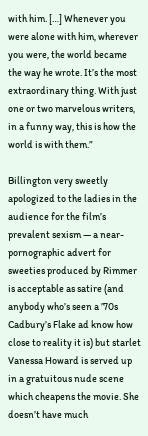with him. […] Whenever you were alone with him, wherever you were, the world became the way he wrote. It’s the most extraordinary thing. With just one or two marvelous writers, in a funny way, this is how the world is with them.”

Billington very sweetly apologized to the ladies in the audience for the film’s prevalent sexism — a near-pornographic advert for sweeties produced by Rimmer is acceptable as satire (and anybody who’s seen a ’70s Cadbury’s Flake ad know how close to reality it is) but starlet Vanessa Howard is served up in a gratuitous nude scene which cheapens the movie. She doesn’t have much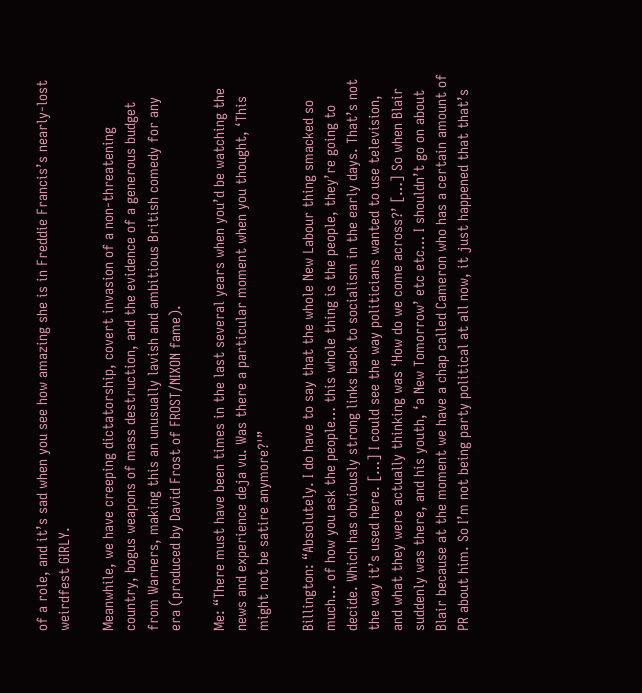of a role, and it’s sad when you see how amazing she is in Freddie Francis’s nearly-lost weirdfest GIRLY.

Meanwhile, we have creeping dictatorship, covert invasion of a non-threatening country, bogus weapons of mass destruction, and the evidence of a generous budget from Warners, making this an unusually lavish and ambitious British comedy for any era (produced by David Frost of FROST/NIXON fame).

Me: “There must have been times in the last several years when you’d be watching the news and experience deja vu. Was there a particular moment when you thought, ‘This might not be satire anymore?'”

Billington: “Absolutely. I do have to say that the whole New Labour thing smacked so much… of how you ask the people… this whole thing is the people, they’re going to decide. Which has obviously strong links back to socialism in the early days. That’s not the way it’s used here. […] I could see the way politicians wanted to use television, and what they were actually thinking was ‘How do we come across?’ […] So when Blair suddenly was there, and his youth, ‘a New Tomorrow’ etc etc… I shouldn’t go on about Blair because at the moment we have a chap called Cameron who has a certain amount of PR about him. So I’m not being party political at all now, it just happened that that’s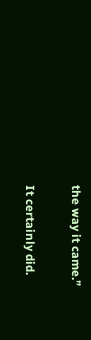the way it came.”

It certainly did.